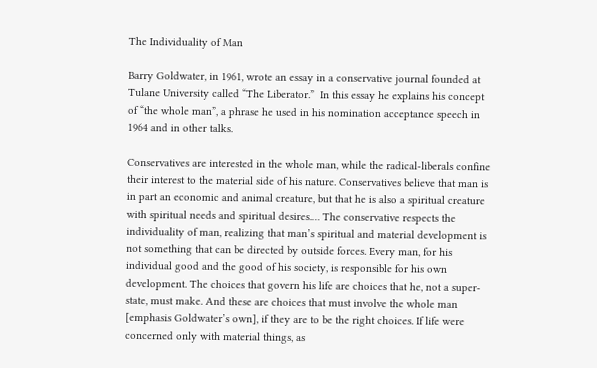The Individuality of Man

Barry Goldwater, in 1961, wrote an essay in a conservative journal founded at Tulane University called “The Liberator.”  In this essay he explains his concept of “the whole man”, a phrase he used in his nomination acceptance speech in 1964 and in other talks.

Conservatives are interested in the whole man, while the radical-liberals confine their interest to the material side of his nature. Conservatives believe that man is in part an economic and animal creature, but that he is also a spiritual creature with spiritual needs and spiritual desires.… The conservative respects the individuality of man, realizing that man’s spiritual and material development is not something that can be directed by outside forces. Every man, for his individual good and the good of his society, is responsible for his own development. The choices that govern his life are choices that he, not a super-state, must make. And these are choices that must involve the whole man [emphasis Goldwater’s own], if they are to be the right choices. If life were concerned only with material things, as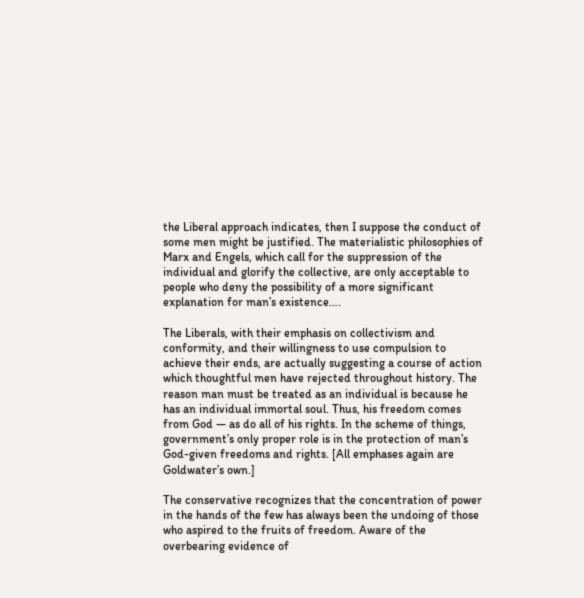the Liberal approach indicates, then I suppose the conduct of some men might be justified. The materialistic philosophies of Marx and Engels, which call for the suppression of the individual and glorify the collective, are only acceptable to people who deny the possibility of a more significant explanation for man’s existence….

The Liberals, with their emphasis on collectivism and conformity, and their willingness to use compulsion to achieve their ends, are actually suggesting a course of action which thoughtful men have rejected throughout history. The reason man must be treated as an individual is because he has an individual immortal soul. Thus, his freedom comes from God — as do all of his rights. In the scheme of things, government’s only proper role is in the protection of man’s God-given freedoms and rights. [All emphases again are Goldwater’s own.]

The conservative recognizes that the concentration of power in the hands of the few has always been the undoing of those who aspired to the fruits of freedom. Aware of the overbearing evidence of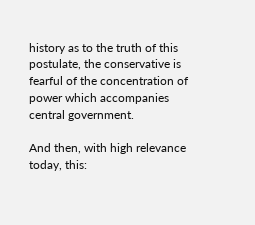history as to the truth of this postulate, the conservative is fearful of the concentration of power which accompanies central government.

And then, with high relevance today, this: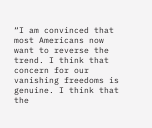“I am convinced that most Americans now want to reverse the trend. I think that concern for our vanishing freedoms is genuine. I think that the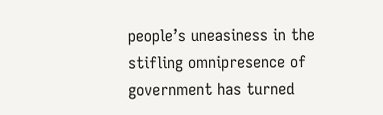people’s uneasiness in the stifling omnipresence of government has turned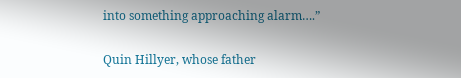into something approaching alarm….”

Quin Hillyer, whose father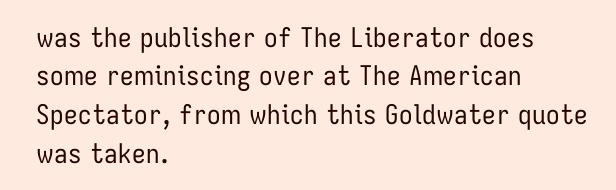was the publisher of The Liberator does some reminiscing over at The American Spectator, from which this Goldwater quote was taken.